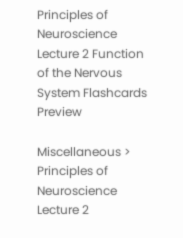Principles of Neuroscience Lecture 2 Function of the Nervous System Flashcards Preview

Miscellaneous > Principles of Neuroscience Lecture 2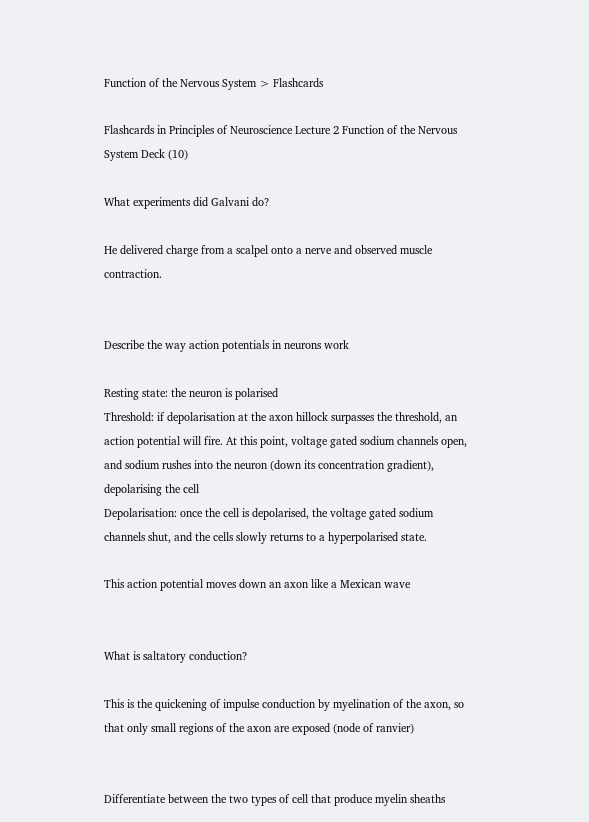Function of the Nervous System > Flashcards

Flashcards in Principles of Neuroscience Lecture 2 Function of the Nervous System Deck (10)

What experiments did Galvani do?

He delivered charge from a scalpel onto a nerve and observed muscle contraction.


Describe the way action potentials in neurons work

Resting state: the neuron is polarised
Threshold: if depolarisation at the axon hillock surpasses the threshold, an action potential will fire. At this point, voltage gated sodium channels open, and sodium rushes into the neuron (down its concentration gradient), depolarising the cell
Depolarisation: once the cell is depolarised, the voltage gated sodium channels shut, and the cells slowly returns to a hyperpolarised state.

This action potential moves down an axon like a Mexican wave


What is saltatory conduction?

This is the quickening of impulse conduction by myelination of the axon, so that only small regions of the axon are exposed (node of ranvier)


Differentiate between the two types of cell that produce myelin sheaths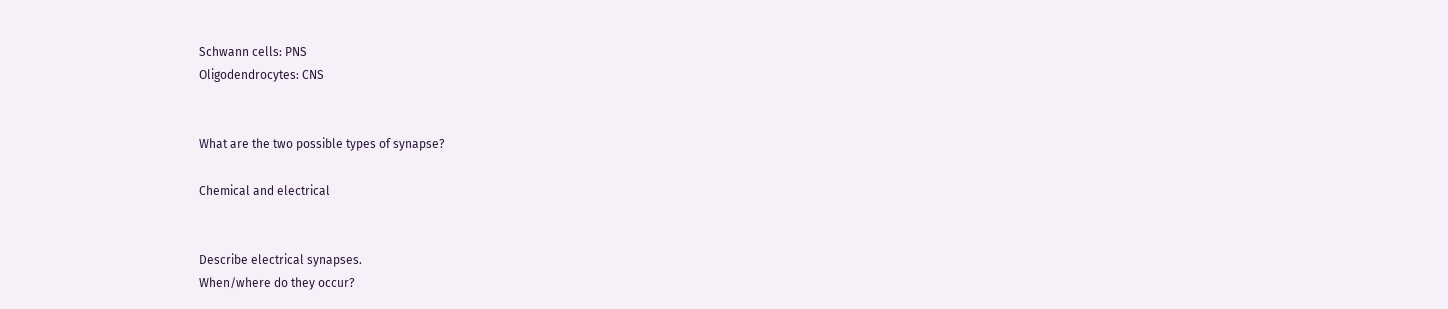Schwann cells: PNS
Oligodendrocytes: CNS


What are the two possible types of synapse?

Chemical and electrical


Describe electrical synapses.
When/where do they occur?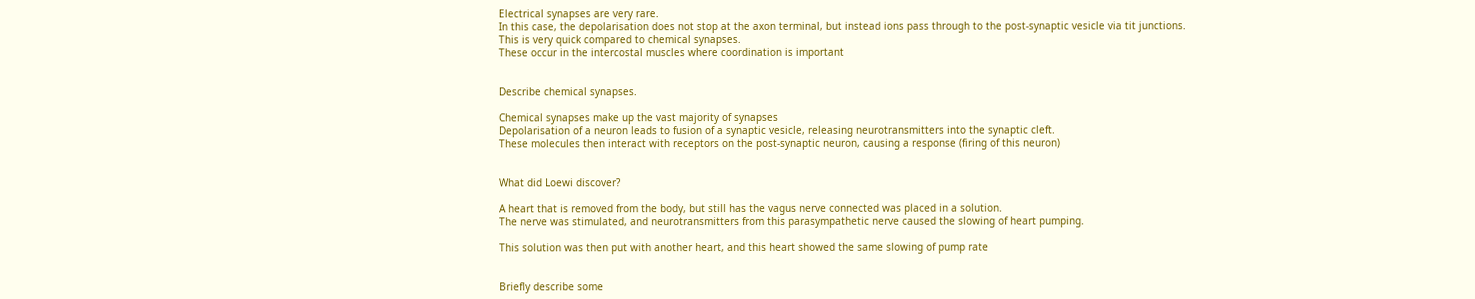Electrical synapses are very rare.
In this case, the depolarisation does not stop at the axon terminal, but instead ions pass through to the post-synaptic vesicle via tit junctions.
This is very quick compared to chemical synapses.
These occur in the intercostal muscles where coordination is important


Describe chemical synapses.

Chemical synapses make up the vast majority of synapses
Depolarisation of a neuron leads to fusion of a synaptic vesicle, releasing neurotransmitters into the synaptic cleft.
These molecules then interact with receptors on the post-synaptic neuron, causing a response (firing of this neuron)


What did Loewi discover?

A heart that is removed from the body, but still has the vagus nerve connected was placed in a solution.
The nerve was stimulated, and neurotransmitters from this parasympathetic nerve caused the slowing of heart pumping.

This solution was then put with another heart, and this heart showed the same slowing of pump rate


Briefly describe some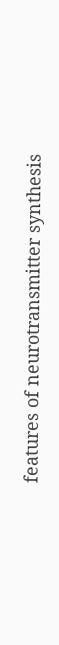features of neurotransmitter synthesis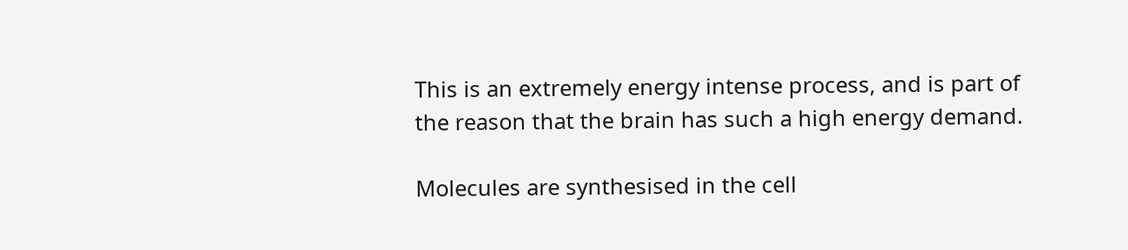This is an extremely energy intense process, and is part of the reason that the brain has such a high energy demand.

Molecules are synthesised in the cell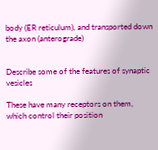body (ER reticulum), and transported down the axon (anterograde)


Describe some of the features of synaptic vesicles

These have many receptors on them, which control their position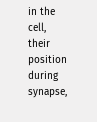in the cell, their position during synapse,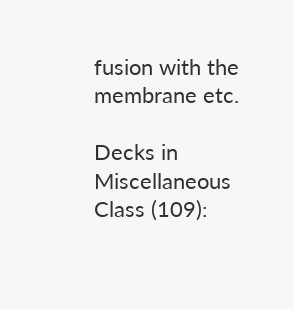fusion with the membrane etc.

Decks in Miscellaneous Class (109):